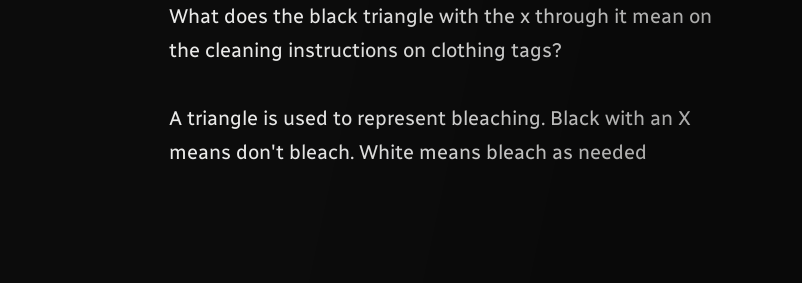What does the black triangle with the x through it mean on the cleaning instructions on clothing tags?

A triangle is used to represent bleaching. Black with an X means don't bleach. White means bleach as needed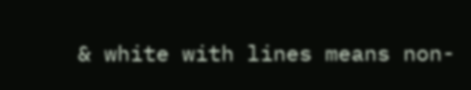& white with lines means non-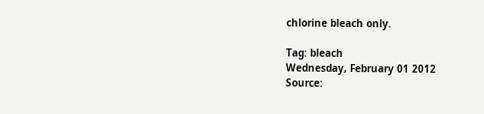chlorine bleach only.

Tag: bleach
Wednesday, February 01 2012
Source: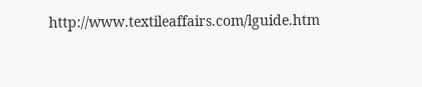http://www.textileaffairs.com/lguide.htm